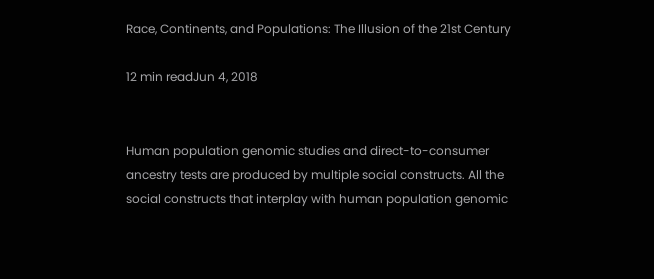Race, Continents, and Populations: The Illusion of the 21st Century

12 min readJun 4, 2018


Human population genomic studies and direct-to-consumer ancestry tests are produced by multiple social constructs. All the social constructs that interplay with human population genomic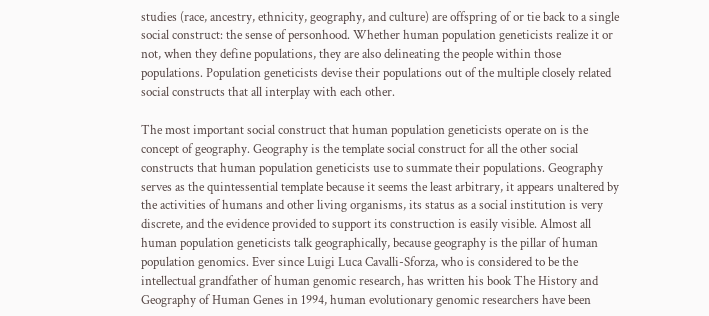studies (race, ancestry, ethnicity, geography, and culture) are offspring of or tie back to a single social construct: the sense of personhood. Whether human population geneticists realize it or not, when they define populations, they are also delineating the people within those populations. Population geneticists devise their populations out of the multiple closely related social constructs that all interplay with each other.

The most important social construct that human population geneticists operate on is the concept of geography. Geography is the template social construct for all the other social constructs that human population geneticists use to summate their populations. Geography serves as the quintessential template because it seems the least arbitrary, it appears unaltered by the activities of humans and other living organisms, its status as a social institution is very discrete, and the evidence provided to support its construction is easily visible. Almost all human population geneticists talk geographically, because geography is the pillar of human population genomics. Ever since Luigi Luca Cavalli-Sforza, who is considered to be the intellectual grandfather of human genomic research, has written his book The History and Geography of Human Genes in 1994, human evolutionary genomic researchers have been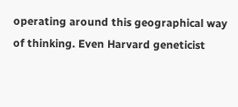operating around this geographical way of thinking. Even Harvard geneticist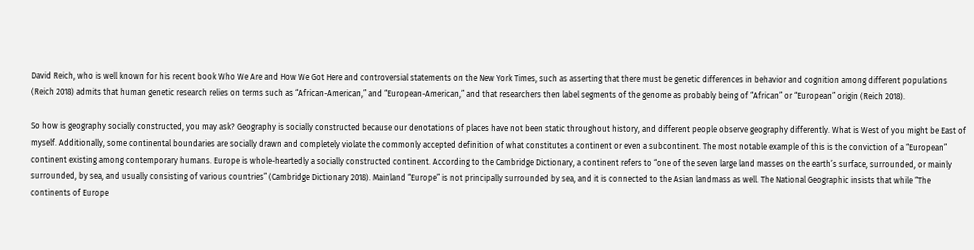David Reich, who is well known for his recent book Who We Are and How We Got Here and controversial statements on the New York Times, such as asserting that there must be genetic differences in behavior and cognition among different populations (Reich 2018) admits that human genetic research relies on terms such as “African-American,” and “European-American,” and that researchers then label segments of the genome as probably being of “African” or “European” origin (Reich 2018).

So how is geography socially constructed, you may ask? Geography is socially constructed because our denotations of places have not been static throughout history, and different people observe geography differently. What is West of you might be East of myself. Additionally, some continental boundaries are socially drawn and completely violate the commonly accepted definition of what constitutes a continent or even a subcontinent. The most notable example of this is the conviction of a “European” continent existing among contemporary humans. Europe is whole-heartedly a socially constructed continent. According to the Cambridge Dictionary, a continent refers to “one of the seven large land masses on the earth’s surface, surrounded, or mainly surrounded, by sea, and usually consisting of various countries” (Cambridge Dictionary 2018). Mainland “Europe” is not principally surrounded by sea, and it is connected to the Asian landmass as well. The National Geographic insists that while “The continents of Europe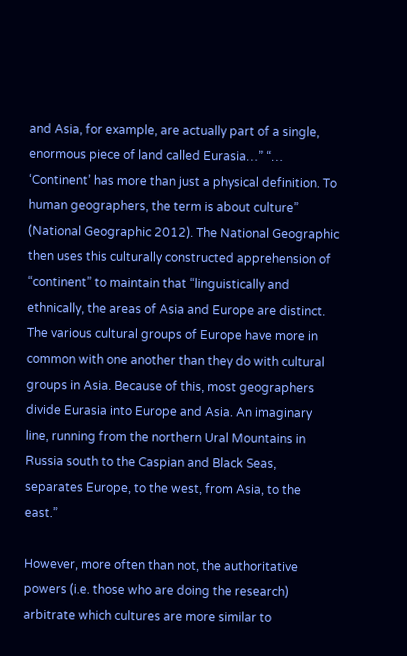and Asia, for example, are actually part of a single, enormous piece of land called Eurasia…” “… ‘Continent’ has more than just a physical definition. To human geographers, the term is about culture” (National Geographic 2012). The National Geographic then uses this culturally constructed apprehension of “continent” to maintain that “linguistically and ethnically, the areas of Asia and Europe are distinct. The various cultural groups of Europe have more in common with one another than they do with cultural groups in Asia. Because of this, most geographers divide Eurasia into Europe and Asia. An imaginary line, running from the northern Ural Mountains in Russia south to the Caspian and Black Seas, separates Europe, to the west, from Asia, to the east.”

However, more often than not, the authoritative powers (i.e. those who are doing the research) arbitrate which cultures are more similar to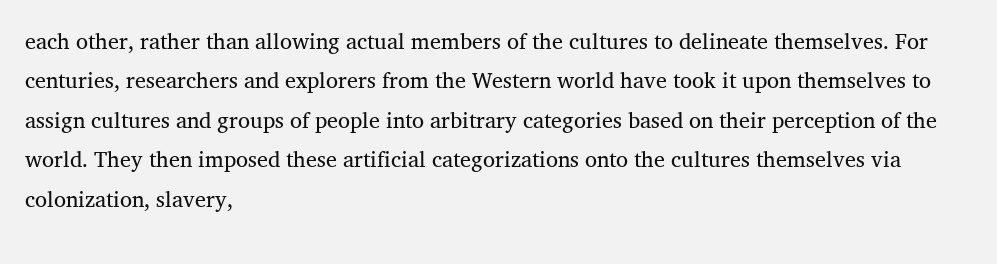each other, rather than allowing actual members of the cultures to delineate themselves. For centuries, researchers and explorers from the Western world have took it upon themselves to assign cultures and groups of people into arbitrary categories based on their perception of the world. They then imposed these artificial categorizations onto the cultures themselves via colonization, slavery,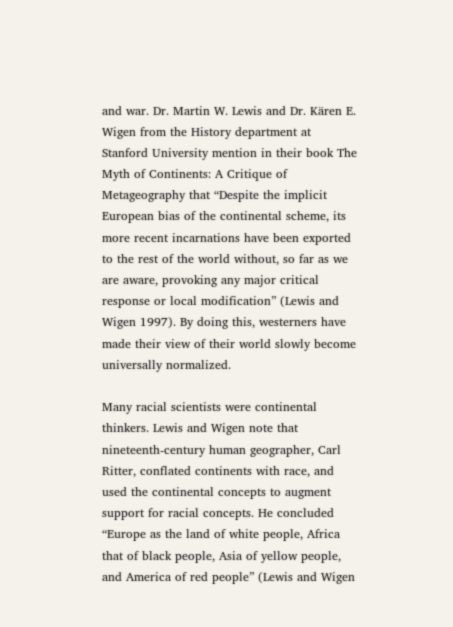and war. Dr. Martin W. Lewis and Dr. Kären E. Wigen from the History department at Stanford University mention in their book The Myth of Continents: A Critique of Metageography that “Despite the implicit European bias of the continental scheme, its more recent incarnations have been exported to the rest of the world without, so far as we are aware, provoking any major critical response or local modification” (Lewis and Wigen 1997). By doing this, westerners have made their view of their world slowly become universally normalized.

Many racial scientists were continental thinkers. Lewis and Wigen note that nineteenth-century human geographer, Carl Ritter, conflated continents with race, and used the continental concepts to augment support for racial concepts. He concluded “Europe as the land of white people, Africa that of black people, Asia of yellow people, and America of red people” (Lewis and Wigen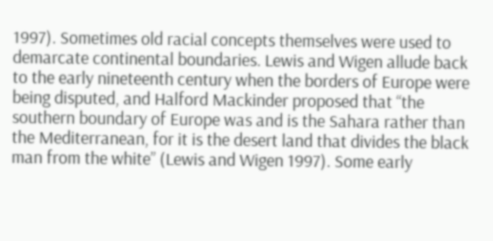1997). Sometimes old racial concepts themselves were used to demarcate continental boundaries. Lewis and Wigen allude back to the early nineteenth century when the borders of Europe were being disputed, and Halford Mackinder proposed that “the southern boundary of Europe was and is the Sahara rather than the Mediterranean, for it is the desert land that divides the black man from the white” (Lewis and Wigen 1997). Some early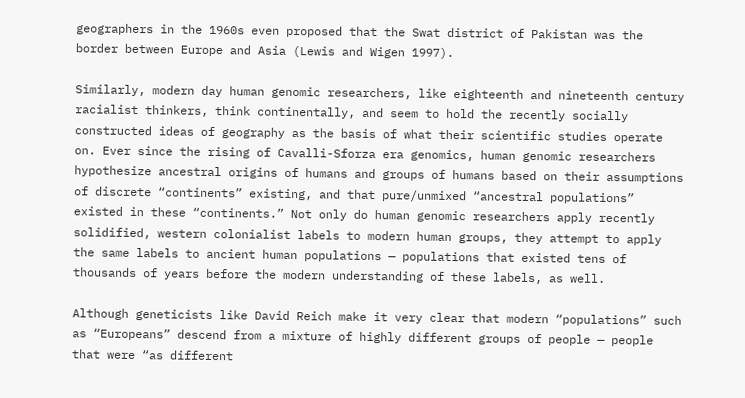geographers in the 1960s even proposed that the Swat district of Pakistan was the border between Europe and Asia (Lewis and Wigen 1997).

Similarly, modern day human genomic researchers, like eighteenth and nineteenth century racialist thinkers, think continentally, and seem to hold the recently socially constructed ideas of geography as the basis of what their scientific studies operate on. Ever since the rising of Cavalli-Sforza era genomics, human genomic researchers hypothesize ancestral origins of humans and groups of humans based on their assumptions of discrete “continents” existing, and that pure/unmixed “ancestral populations” existed in these “continents.” Not only do human genomic researchers apply recently solidified, western colonialist labels to modern human groups, they attempt to apply the same labels to ancient human populations — populations that existed tens of thousands of years before the modern understanding of these labels, as well.

Although geneticists like David Reich make it very clear that modern “populations” such as “Europeans” descend from a mixture of highly different groups of people — people that were “as different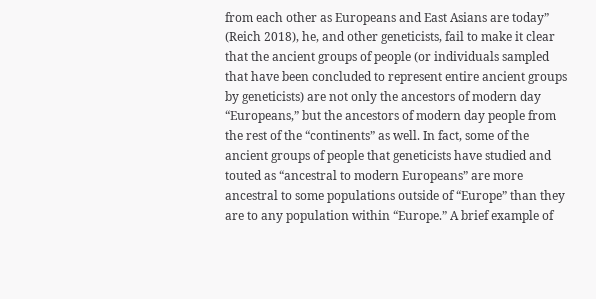from each other as Europeans and East Asians are today” (Reich 2018), he, and other geneticists, fail to make it clear that the ancient groups of people (or individuals sampled that have been concluded to represent entire ancient groups by geneticists) are not only the ancestors of modern day “Europeans,” but the ancestors of modern day people from the rest of the “continents” as well. In fact, some of the ancient groups of people that geneticists have studied and touted as “ancestral to modern Europeans” are more ancestral to some populations outside of “Europe” than they are to any population within “Europe.” A brief example of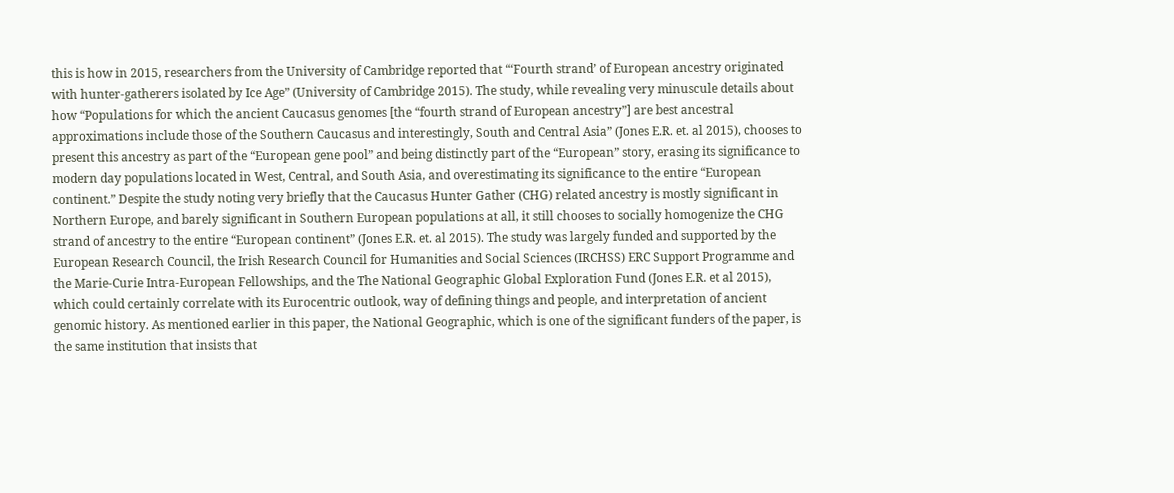this is how in 2015, researchers from the University of Cambridge reported that “‘Fourth strand’ of European ancestry originated with hunter-gatherers isolated by Ice Age” (University of Cambridge 2015). The study, while revealing very minuscule details about how “Populations for which the ancient Caucasus genomes [the “fourth strand of European ancestry”] are best ancestral approximations include those of the Southern Caucasus and interestingly, South and Central Asia” (Jones E.R. et. al 2015), chooses to present this ancestry as part of the “European gene pool” and being distinctly part of the “European” story, erasing its significance to modern day populations located in West, Central, and South Asia, and overestimating its significance to the entire “European continent.” Despite the study noting very briefly that the Caucasus Hunter Gather (CHG) related ancestry is mostly significant in Northern Europe, and barely significant in Southern European populations at all, it still chooses to socially homogenize the CHG strand of ancestry to the entire “European continent” (Jones E.R. et. al 2015). The study was largely funded and supported by the European Research Council, the Irish Research Council for Humanities and Social Sciences (IRCHSS) ERC Support Programme and the Marie-Curie Intra-European Fellowships, and the The National Geographic Global Exploration Fund (Jones E.R. et al 2015), which could certainly correlate with its Eurocentric outlook, way of defining things and people, and interpretation of ancient genomic history. As mentioned earlier in this paper, the National Geographic, which is one of the significant funders of the paper, is the same institution that insists that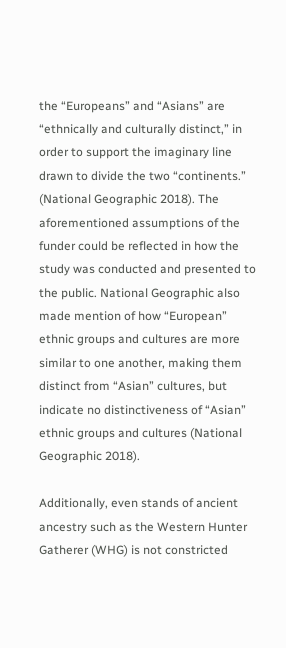the “Europeans” and “Asians” are “ethnically and culturally distinct,” in order to support the imaginary line drawn to divide the two “continents.” (National Geographic 2018). The aforementioned assumptions of the funder could be reflected in how the study was conducted and presented to the public. National Geographic also made mention of how “European” ethnic groups and cultures are more similar to one another, making them distinct from “Asian” cultures, but indicate no distinctiveness of “Asian” ethnic groups and cultures (National Geographic 2018).

Additionally, even stands of ancient ancestry such as the Western Hunter Gatherer (WHG) is not constricted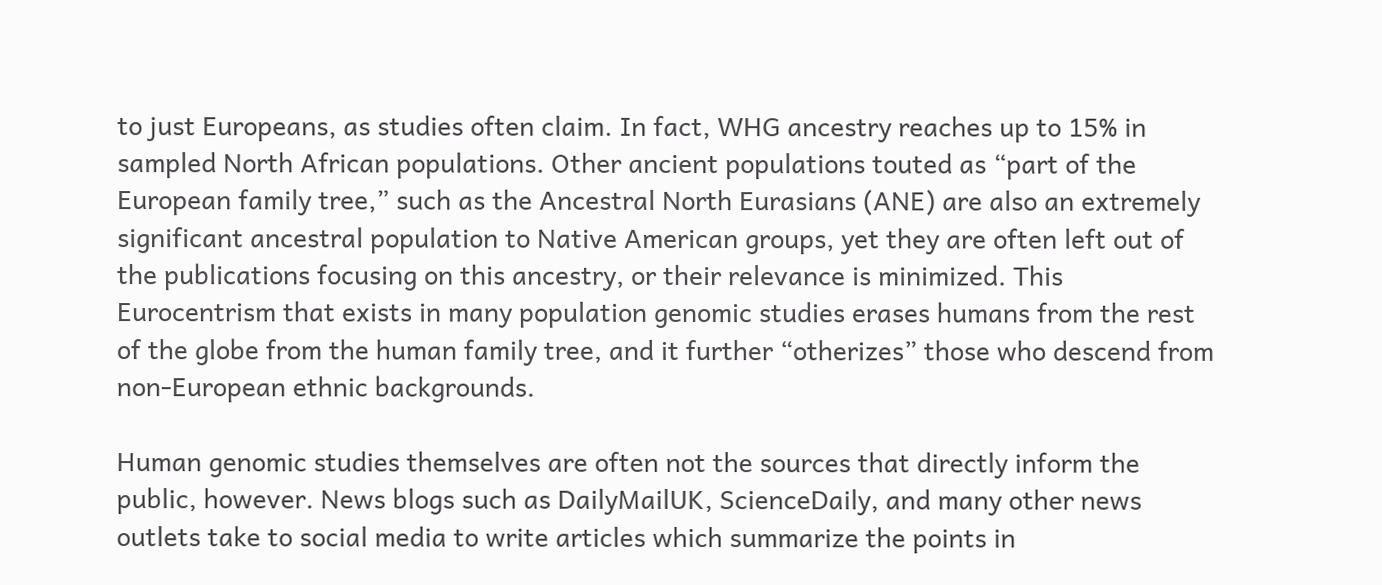to just Europeans, as studies often claim. In fact, WHG ancestry reaches up to 15% in sampled North African populations. Other ancient populations touted as “part of the European family tree,” such as the Ancestral North Eurasians (ANE) are also an extremely significant ancestral population to Native American groups, yet they are often left out of the publications focusing on this ancestry, or their relevance is minimized. This Eurocentrism that exists in many population genomic studies erases humans from the rest of the globe from the human family tree, and it further “otherizes” those who descend from non-European ethnic backgrounds.

Human genomic studies themselves are often not the sources that directly inform the public, however. News blogs such as DailyMailUK, ScienceDaily, and many other news outlets take to social media to write articles which summarize the points in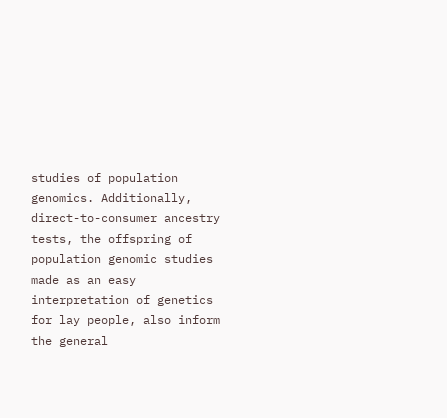studies of population genomics. Additionally, direct-to-consumer ancestry tests, the offspring of population genomic studies made as an easy interpretation of genetics for lay people, also inform the general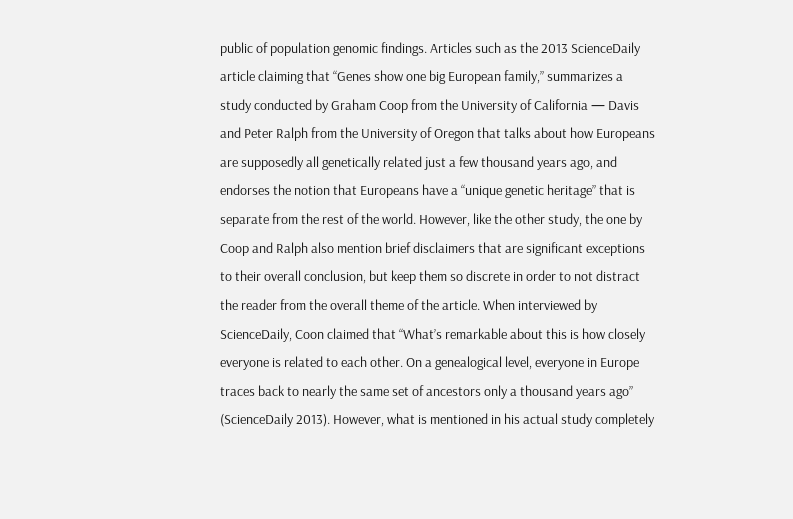public of population genomic findings. Articles such as the 2013 ScienceDaily article claiming that “Genes show one big European family,” summarizes a study conducted by Graham Coop from the University of California — Davis and Peter Ralph from the University of Oregon that talks about how Europeans are supposedly all genetically related just a few thousand years ago, and endorses the notion that Europeans have a “unique genetic heritage” that is separate from the rest of the world. However, like the other study, the one by Coop and Ralph also mention brief disclaimers that are significant exceptions to their overall conclusion, but keep them so discrete in order to not distract the reader from the overall theme of the article. When interviewed by ScienceDaily, Coon claimed that “What’s remarkable about this is how closely everyone is related to each other. On a genealogical level, everyone in Europe traces back to nearly the same set of ancestors only a thousand years ago” (ScienceDaily 2013). However, what is mentioned in his actual study completely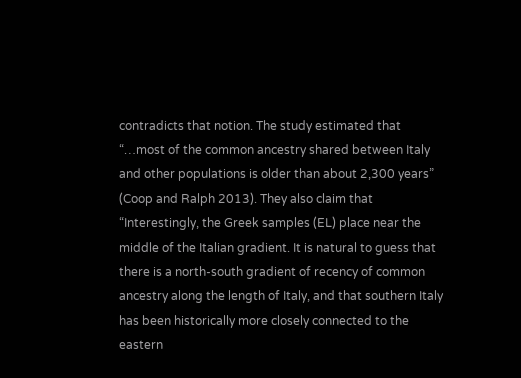contradicts that notion. The study estimated that “…most of the common ancestry shared between Italy and other populations is older than about 2,300 years” (Coop and Ralph 2013). They also claim that “Interestingly, the Greek samples (EL) place near the middle of the Italian gradient. It is natural to guess that there is a north-south gradient of recency of common ancestry along the length of Italy, and that southern Italy has been historically more closely connected to the eastern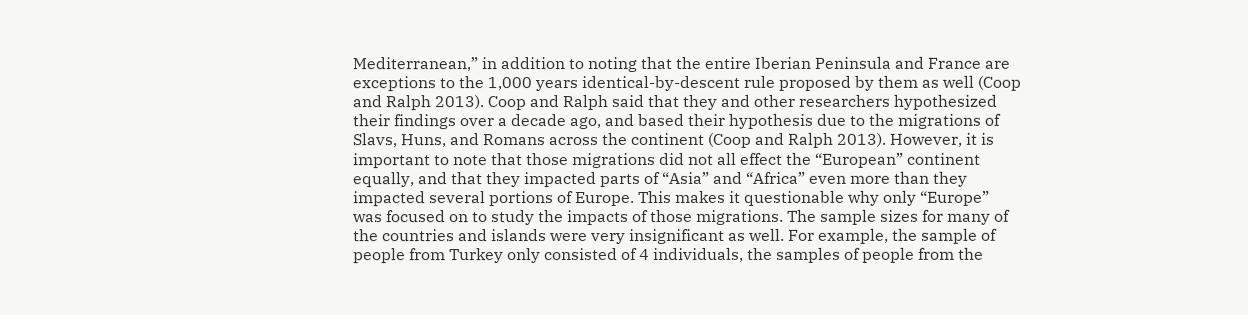Mediterranean,” in addition to noting that the entire Iberian Peninsula and France are exceptions to the 1,000 years identical-by-descent rule proposed by them as well (Coop and Ralph 2013). Coop and Ralph said that they and other researchers hypothesized their findings over a decade ago, and based their hypothesis due to the migrations of Slavs, Huns, and Romans across the continent (Coop and Ralph 2013). However, it is important to note that those migrations did not all effect the “European” continent equally, and that they impacted parts of “Asia” and “Africa” even more than they impacted several portions of Europe. This makes it questionable why only “Europe” was focused on to study the impacts of those migrations. The sample sizes for many of the countries and islands were very insignificant as well. For example, the sample of people from Turkey only consisted of 4 individuals, the samples of people from the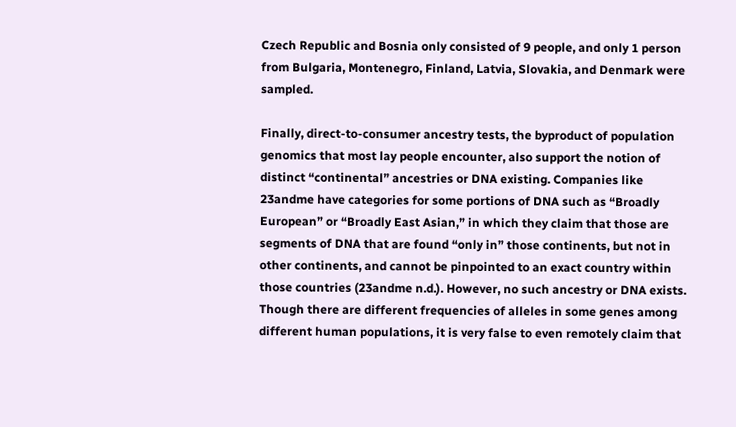Czech Republic and Bosnia only consisted of 9 people, and only 1 person from Bulgaria, Montenegro, Finland, Latvia, Slovakia, and Denmark were sampled.

Finally, direct-to-consumer ancestry tests, the byproduct of population genomics that most lay people encounter, also support the notion of distinct “continental” ancestries or DNA existing. Companies like 23andme have categories for some portions of DNA such as “Broadly European” or “Broadly East Asian,” in which they claim that those are segments of DNA that are found “only in” those continents, but not in other continents, and cannot be pinpointed to an exact country within those countries (23andme n.d.). However, no such ancestry or DNA exists. Though there are different frequencies of alleles in some genes among different human populations, it is very false to even remotely claim that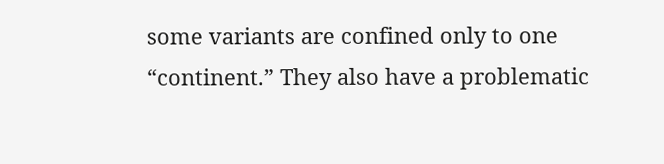some variants are confined only to one “continent.” They also have a problematic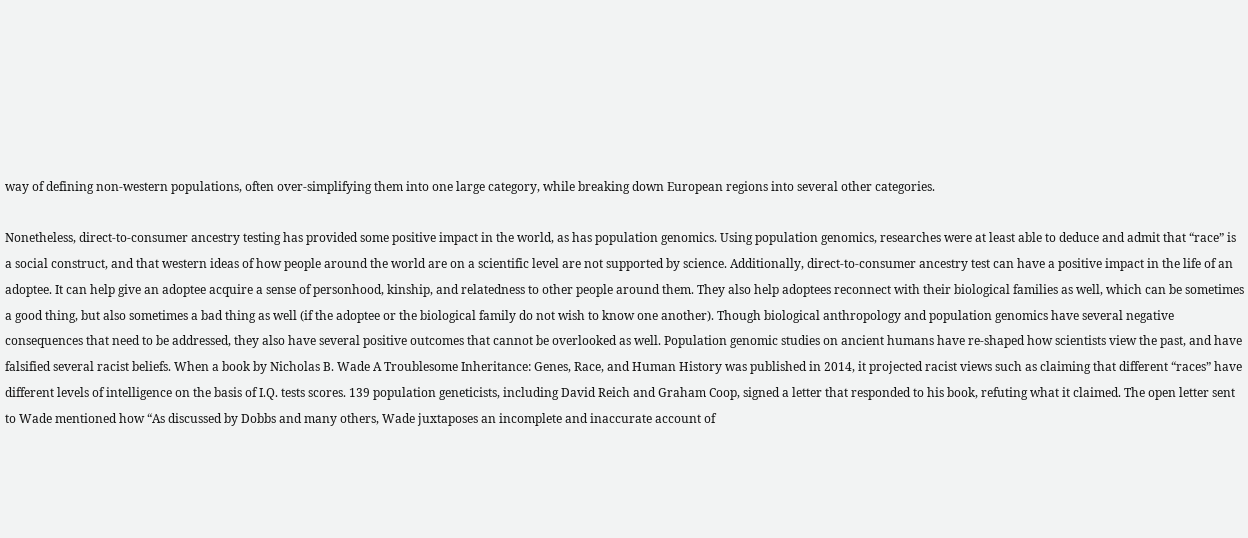way of defining non-western populations, often over-simplifying them into one large category, while breaking down European regions into several other categories.

Nonetheless, direct-to-consumer ancestry testing has provided some positive impact in the world, as has population genomics. Using population genomics, researches were at least able to deduce and admit that “race” is a social construct, and that western ideas of how people around the world are on a scientific level are not supported by science. Additionally, direct-to-consumer ancestry test can have a positive impact in the life of an adoptee. It can help give an adoptee acquire a sense of personhood, kinship, and relatedness to other people around them. They also help adoptees reconnect with their biological families as well, which can be sometimes a good thing, but also sometimes a bad thing as well (if the adoptee or the biological family do not wish to know one another). Though biological anthropology and population genomics have several negative consequences that need to be addressed, they also have several positive outcomes that cannot be overlooked as well. Population genomic studies on ancient humans have re-shaped how scientists view the past, and have falsified several racist beliefs. When a book by Nicholas B. Wade A Troublesome Inheritance: Genes, Race, and Human History was published in 2014, it projected racist views such as claiming that different “races” have different levels of intelligence on the basis of I.Q. tests scores. 139 population geneticists, including David Reich and Graham Coop, signed a letter that responded to his book, refuting what it claimed. The open letter sent to Wade mentioned how “As discussed by Dobbs and many others, Wade juxtaposes an incomplete and inaccurate account of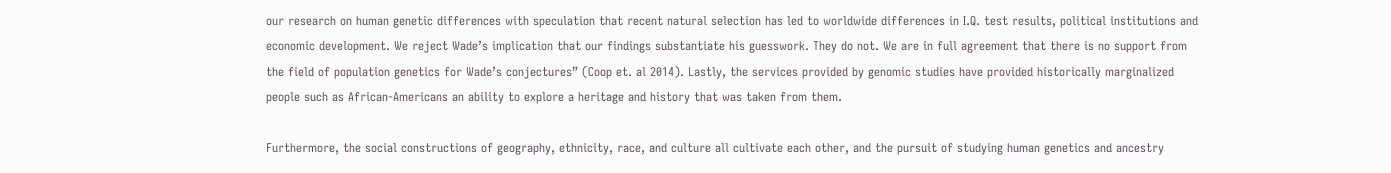our research on human genetic differences with speculation that recent natural selection has led to worldwide differences in I.Q. test results, political institutions and economic development. We reject Wade’s implication that our findings substantiate his guesswork. They do not. We are in full agreement that there is no support from the field of population genetics for Wade’s conjectures” (Coop et. al 2014). Lastly, the services provided by genomic studies have provided historically marginalized people such as African-Americans an ability to explore a heritage and history that was taken from them.

Furthermore, the social constructions of geography, ethnicity, race, and culture all cultivate each other, and the pursuit of studying human genetics and ancestry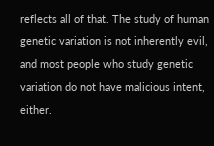reflects all of that. The study of human genetic variation is not inherently evil, and most people who study genetic variation do not have malicious intent, either.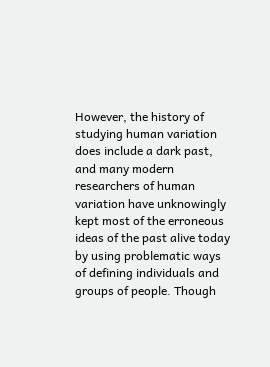However, the history of studying human variation does include a dark past, and many modern researchers of human variation have unknowingly kept most of the erroneous ideas of the past alive today by using problematic ways of defining individuals and groups of people. Though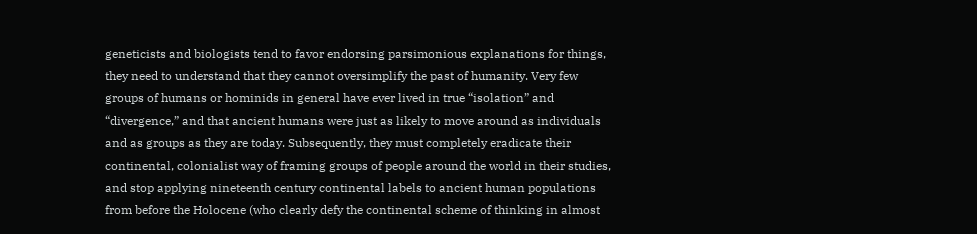geneticists and biologists tend to favor endorsing parsimonious explanations for things, they need to understand that they cannot oversimplify the past of humanity. Very few groups of humans or hominids in general have ever lived in true “isolation” and “divergence,” and that ancient humans were just as likely to move around as individuals and as groups as they are today. Subsequently, they must completely eradicate their continental, colonialist way of framing groups of people around the world in their studies, and stop applying nineteenth century continental labels to ancient human populations from before the Holocene (who clearly defy the continental scheme of thinking in almost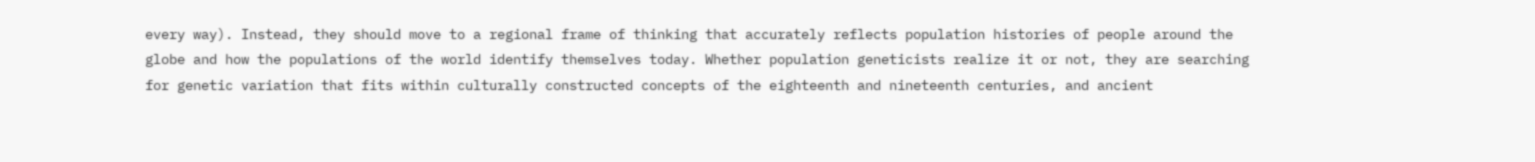every way). Instead, they should move to a regional frame of thinking that accurately reflects population histories of people around the globe and how the populations of the world identify themselves today. Whether population geneticists realize it or not, they are searching for genetic variation that fits within culturally constructed concepts of the eighteenth and nineteenth centuries, and ancient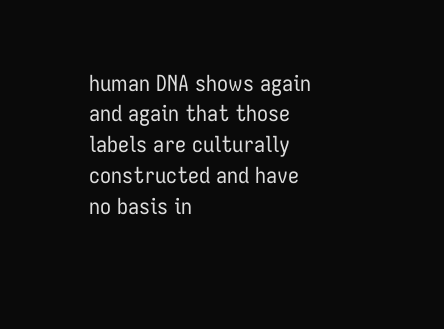human DNA shows again and again that those labels are culturally constructed and have no basis in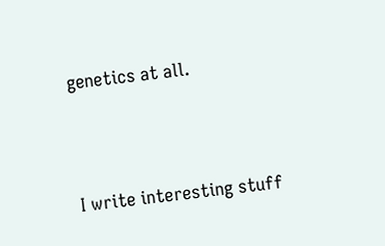genetics at all.




I write interesting stuff